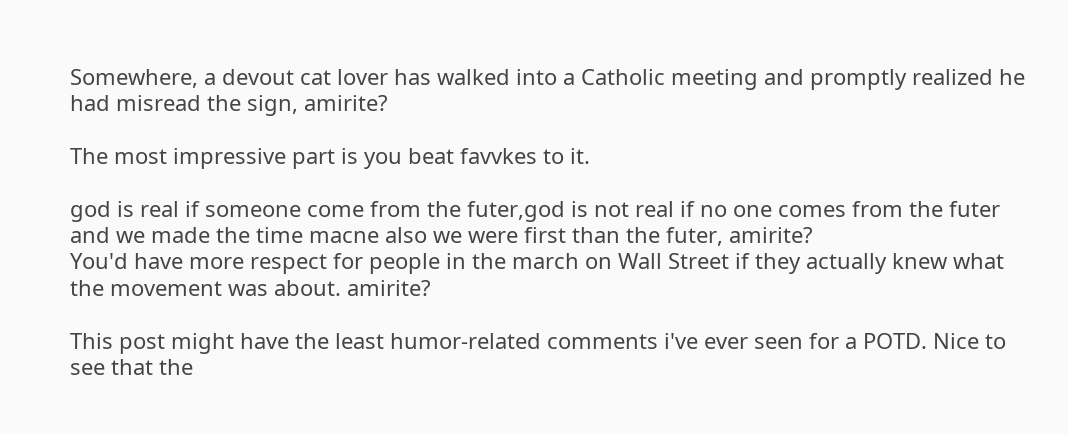Somewhere, a devout cat lover has walked into a Catholic meeting and promptly realized he had misread the sign, amirite?

The most impressive part is you beat favvkes to it.

god is real if someone come from the futer,god is not real if no one comes from the futer and we made the time macne also we were first than the futer, amirite?
You'd have more respect for people in the march on Wall Street if they actually knew what the movement was about. amirite?

This post might have the least humor-related comments i've ever seen for a POTD. Nice to see that the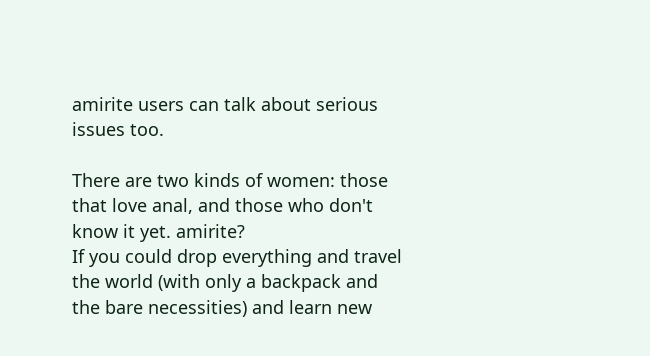amirite users can talk about serious issues too.

There are two kinds of women: those that love anal, and those who don't know it yet. amirite?
If you could drop everything and travel the world (with only a backpack and the bare necessities) and learn new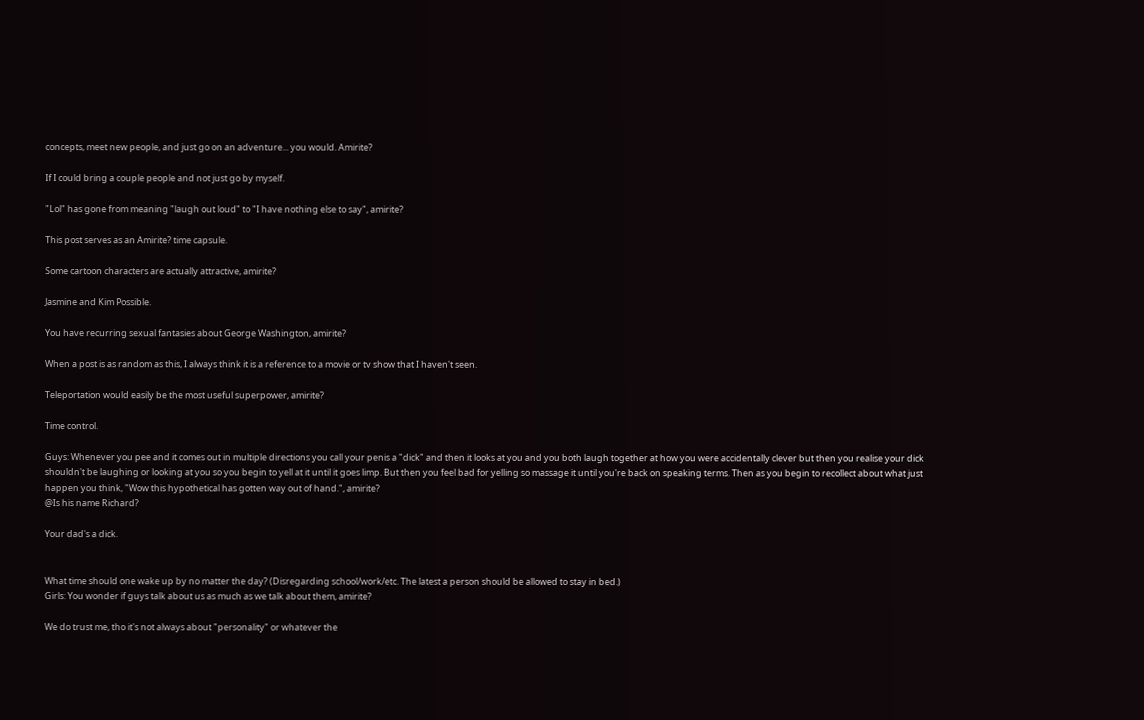concepts, meet new people, and just go on an adventure... you would. Amirite?

If I could bring a couple people and not just go by myself.

"Lol" has gone from meaning "laugh out loud" to "I have nothing else to say", amirite?

This post serves as an Amirite? time capsule.

Some cartoon characters are actually attractive, amirite?

Jasmine and Kim Possible.

You have recurring sexual fantasies about George Washington, amirite?

When a post is as random as this, I always think it is a reference to a movie or tv show that I haven't seen.

Teleportation would easily be the most useful superpower, amirite?

Time control.

Guys: Whenever you pee and it comes out in multiple directions you call your penis a "dick" and then it looks at you and you both laugh together at how you were accidentally clever but then you realise your dick shouldn't be laughing or looking at you so you begin to yell at it until it goes limp. But then you feel bad for yelling so massage it until you're back on speaking terms. Then as you begin to recollect about what just happen you think, "Wow this hypothetical has gotten way out of hand.", amirite?
@Is his name Richard?

Your dad's a dick.


What time should one wake up by no matter the day? (Disregarding school/work/etc. The latest a person should be allowed to stay in bed.)
Girls: You wonder if guys talk about us as much as we talk about them, amirite?

We do trust me, tho it's not always about "personality" or whatever the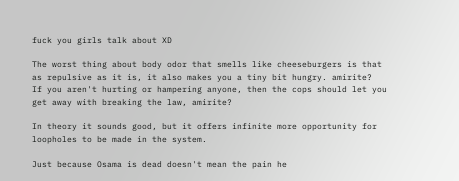fuck you girls talk about XD

The worst thing about body odor that smells like cheeseburgers is that as repulsive as it is, it also makes you a tiny bit hungry. amirite?
If you aren't hurting or hampering anyone, then the cops should let you get away with breaking the law, amirite?

In theory it sounds good, but it offers infinite more opportunity for loopholes to be made in the system.

Just because Osama is dead doesn't mean the pain he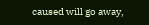caused will go away,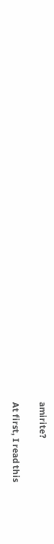amirite?

At first, I read this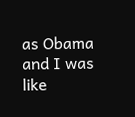as Obama and I was like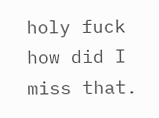holy fuck how did I miss that.